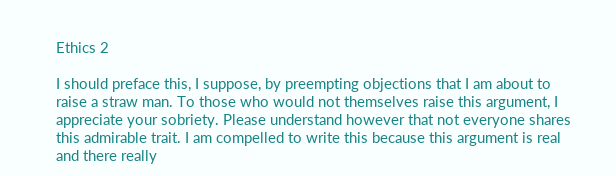Ethics 2

I should preface this, I suppose, by preempting objections that I am about to raise a straw man. To those who would not themselves raise this argument, I appreciate your sobriety. Please understand however that not everyone shares this admirable trait. I am compelled to write this because this argument is real and there really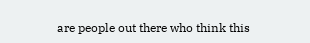are people out there who think this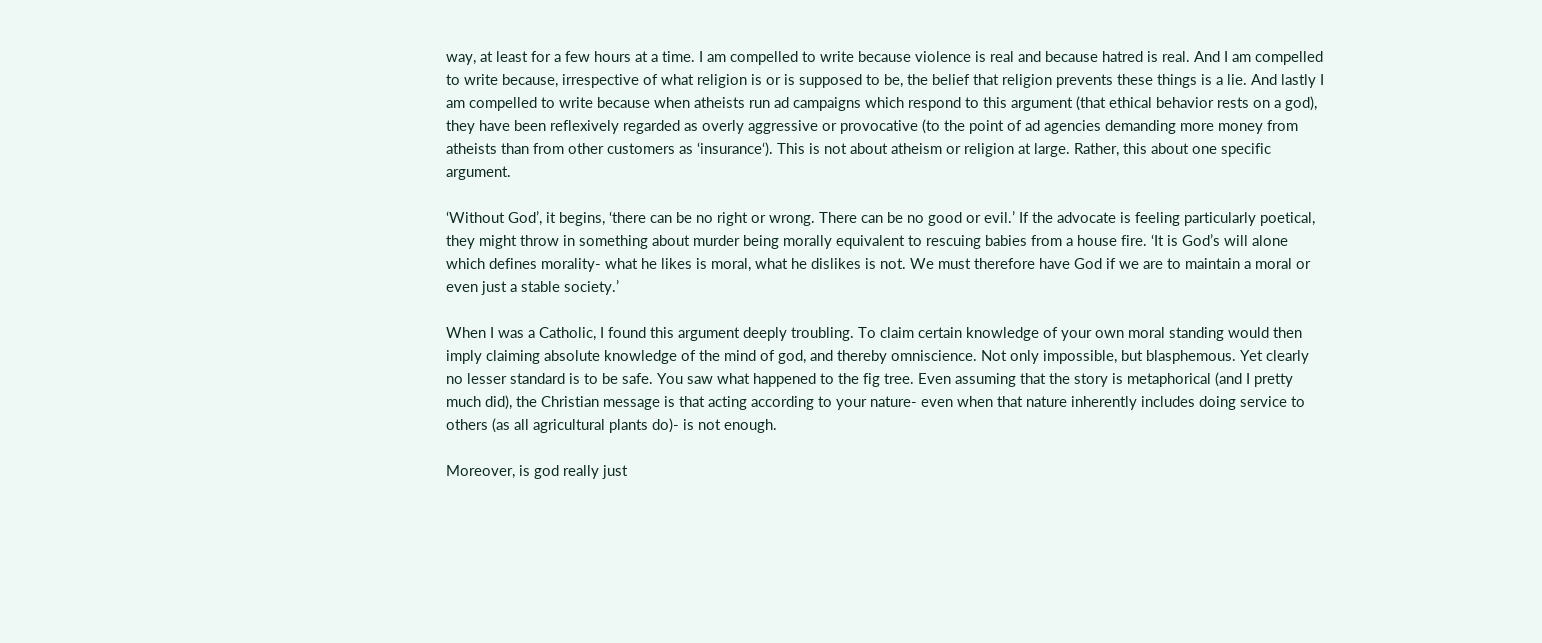way, at least for a few hours at a time. I am compelled to write because violence is real and because hatred is real. And I am compelled to write because, irrespective of what religion is or is supposed to be, the belief that religion prevents these things is a lie. And lastly I am compelled to write because when atheists run ad campaigns which respond to this argument (that ethical behavior rests on a god), they have been reflexively regarded as overly aggressive or provocative (to the point of ad agencies demanding more money from atheists than from other customers as ‘insurance‘). This is not about atheism or religion at large. Rather, this about one specific argument.

‘Without God’, it begins, ‘there can be no right or wrong. There can be no good or evil.’ If the advocate is feeling particularly poetical, they might throw in something about murder being morally equivalent to rescuing babies from a house fire. ‘It is God’s will alone which defines morality- what he likes is moral, what he dislikes is not. We must therefore have God if we are to maintain a moral or even just a stable society.’

When I was a Catholic, I found this argument deeply troubling. To claim certain knowledge of your own moral standing would then imply claiming absolute knowledge of the mind of god, and thereby omniscience. Not only impossible, but blasphemous. Yet clearly no lesser standard is to be safe. You saw what happened to the fig tree. Even assuming that the story is metaphorical (and I pretty much did), the Christian message is that acting according to your nature- even when that nature inherently includes doing service to others (as all agricultural plants do)- is not enough.

Moreover, is god really just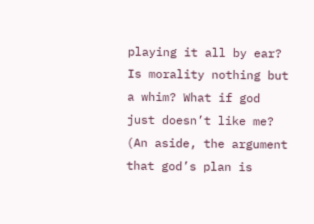playing it all by ear? Is morality nothing but a whim? What if god just doesn’t like me? (An aside, the argument that god’s plan is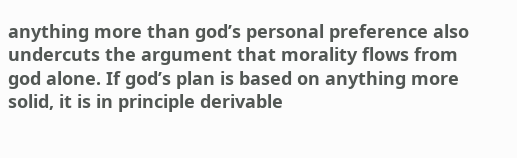anything more than god’s personal preference also undercuts the argument that morality flows from god alone. If god’s plan is based on anything more solid, it is in principle derivable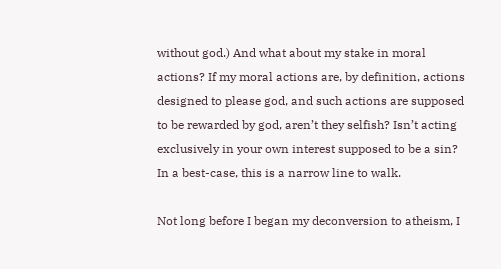without god.) And what about my stake in moral actions? If my moral actions are, by definition, actions designed to please god, and such actions are supposed to be rewarded by god, aren’t they selfish? Isn’t acting exclusively in your own interest supposed to be a sin? In a best-case, this is a narrow line to walk.

Not long before I began my deconversion to atheism, I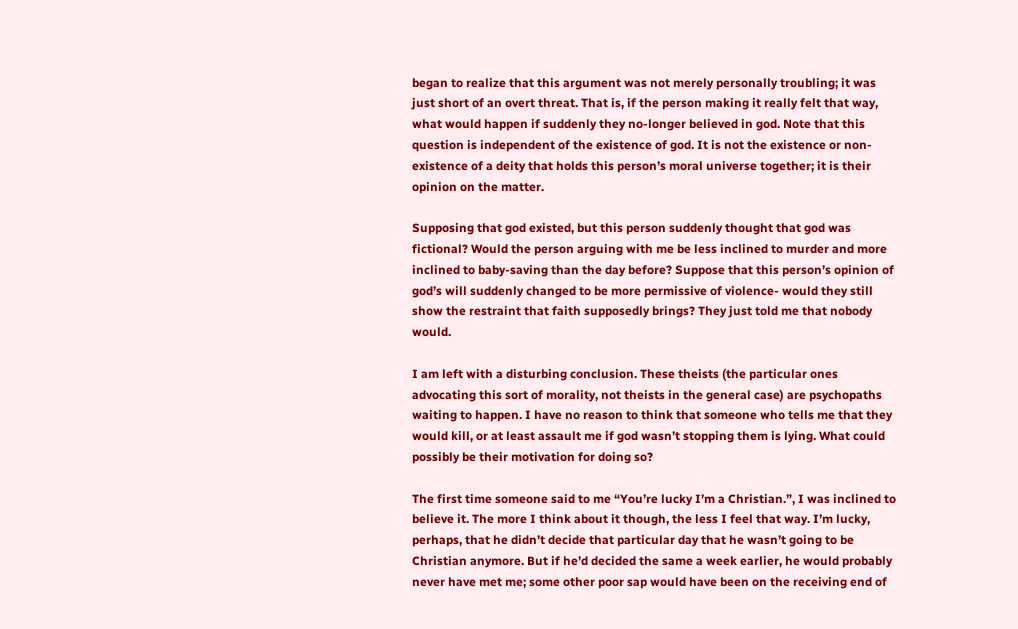began to realize that this argument was not merely personally troubling; it was just short of an overt threat. That is, if the person making it really felt that way, what would happen if suddenly they no-longer believed in god. Note that this question is independent of the existence of god. It is not the existence or non-existence of a deity that holds this person’s moral universe together; it is their opinion on the matter.

Supposing that god existed, but this person suddenly thought that god was fictional? Would the person arguing with me be less inclined to murder and more inclined to baby-saving than the day before? Suppose that this person’s opinion of god’s will suddenly changed to be more permissive of violence- would they still show the restraint that faith supposedly brings? They just told me that nobody would.

I am left with a disturbing conclusion. These theists (the particular ones advocating this sort of morality, not theists in the general case) are psychopaths waiting to happen. I have no reason to think that someone who tells me that they would kill, or at least assault me if god wasn’t stopping them is lying. What could possibly be their motivation for doing so?

The first time someone said to me “You’re lucky I’m a Christian.”, I was inclined to believe it. The more I think about it though, the less I feel that way. I’m lucky, perhaps, that he didn’t decide that particular day that he wasn’t going to be Christian anymore. But if he’d decided the same a week earlier, he would probably never have met me; some other poor sap would have been on the receiving end of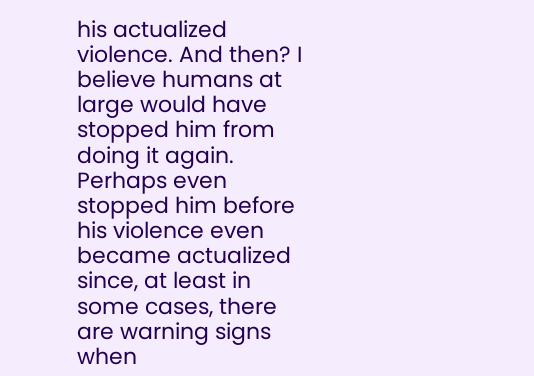his actualized violence. And then? I believe humans at large would have stopped him from doing it again. Perhaps even stopped him before his violence even became actualized since, at least in some cases, there are warning signs when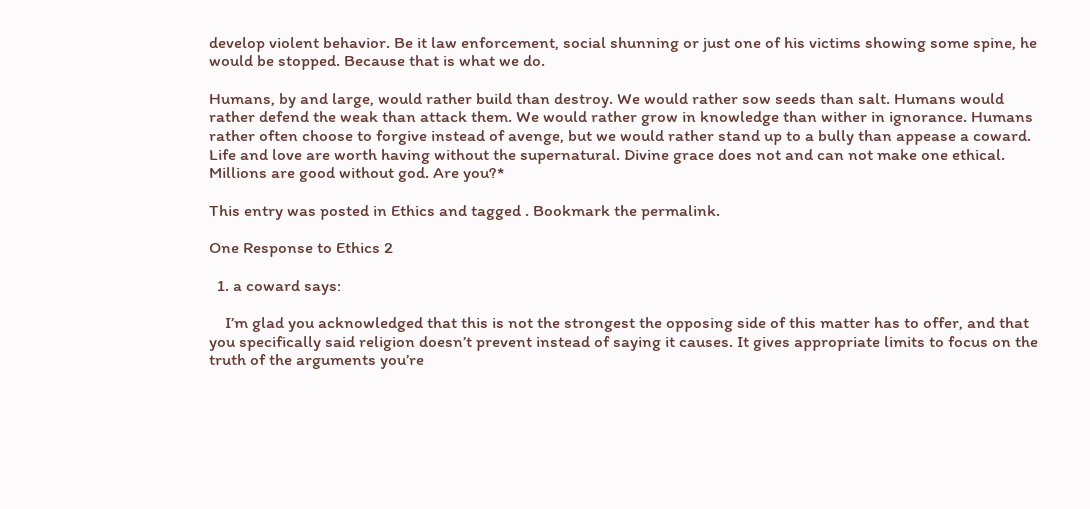develop violent behavior. Be it law enforcement, social shunning or just one of his victims showing some spine, he would be stopped. Because that is what we do.

Humans, by and large, would rather build than destroy. We would rather sow seeds than salt. Humans would rather defend the weak than attack them. We would rather grow in knowledge than wither in ignorance. Humans rather often choose to forgive instead of avenge, but we would rather stand up to a bully than appease a coward. Life and love are worth having without the supernatural. Divine grace does not and can not make one ethical. Millions are good without god. Are you?*

This entry was posted in Ethics and tagged . Bookmark the permalink.

One Response to Ethics 2

  1. a coward says:

    I’m glad you acknowledged that this is not the strongest the opposing side of this matter has to offer, and that you specifically said religion doesn’t prevent instead of saying it causes. It gives appropriate limits to focus on the truth of the arguments you’re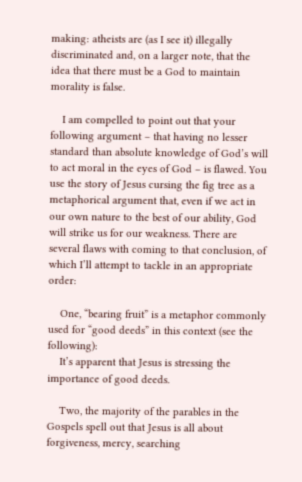making: atheists are (as I see it) illegally discriminated and, on a larger note, that the idea that there must be a God to maintain morality is false.

    I am compelled to point out that your following argument – that having no lesser standard than absolute knowledge of God’s will to act moral in the eyes of God – is flawed. You use the story of Jesus cursing the fig tree as a metaphorical argument that, even if we act in our own nature to the best of our ability, God will strike us for our weakness. There are several flaws with coming to that conclusion, of which I’ll attempt to tackle in an appropriate order:

    One, “bearing fruit” is a metaphor commonly used for “good deeds” in this context (see the following):
    It’s apparent that Jesus is stressing the importance of good deeds.

    Two, the majority of the parables in the Gospels spell out that Jesus is all about forgiveness, mercy, searching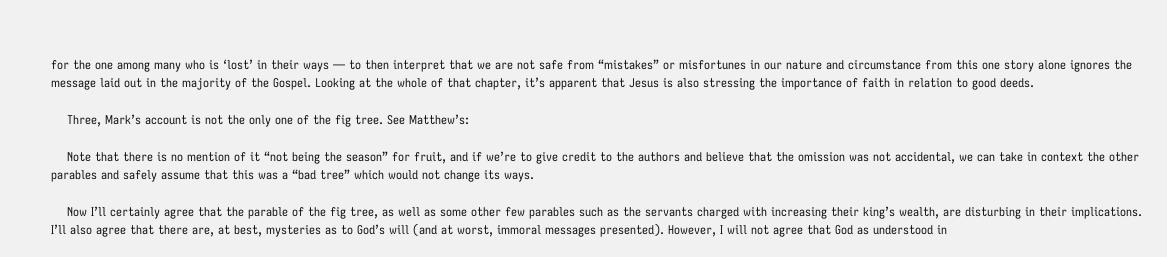for the one among many who is ‘lost’ in their ways — to then interpret that we are not safe from “mistakes” or misfortunes in our nature and circumstance from this one story alone ignores the message laid out in the majority of the Gospel. Looking at the whole of that chapter, it’s apparent that Jesus is also stressing the importance of faith in relation to good deeds.

    Three, Mark’s account is not the only one of the fig tree. See Matthew’s:

    Note that there is no mention of it “not being the season” for fruit, and if we’re to give credit to the authors and believe that the omission was not accidental, we can take in context the other parables and safely assume that this was a “bad tree” which would not change its ways.

    Now I’ll certainly agree that the parable of the fig tree, as well as some other few parables such as the servants charged with increasing their king’s wealth, are disturbing in their implications. I’ll also agree that there are, at best, mysteries as to God’s will (and at worst, immoral messages presented). However, I will not agree that God as understood in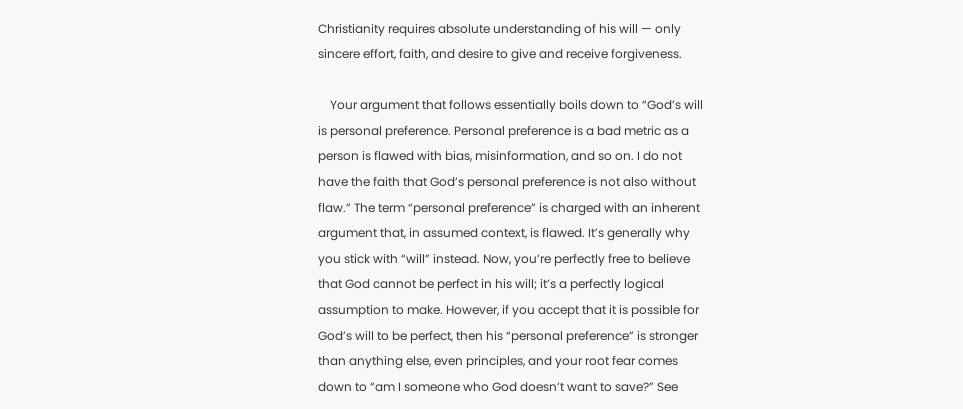Christianity requires absolute understanding of his will — only sincere effort, faith, and desire to give and receive forgiveness.

    Your argument that follows essentially boils down to “God’s will is personal preference. Personal preference is a bad metric as a person is flawed with bias, misinformation, and so on. I do not have the faith that God’s personal preference is not also without flaw.” The term “personal preference” is charged with an inherent argument that, in assumed context, is flawed. It’s generally why you stick with “will” instead. Now, you’re perfectly free to believe that God cannot be perfect in his will; it’s a perfectly logical assumption to make. However, if you accept that it is possible for God’s will to be perfect, then his “personal preference” is stronger than anything else, even principles, and your root fear comes down to “am I someone who God doesn’t want to save?” See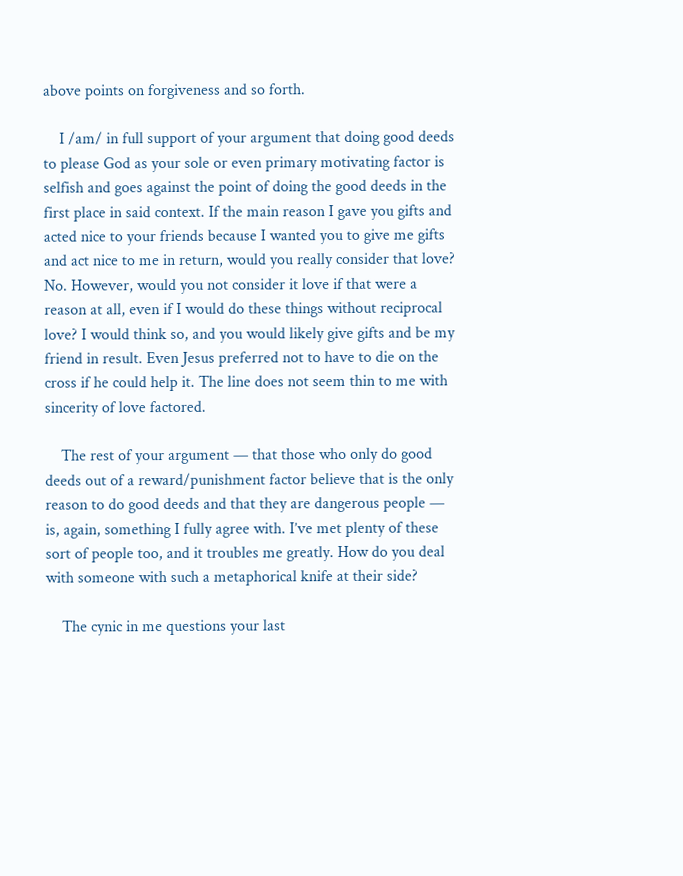above points on forgiveness and so forth.

    I /am/ in full support of your argument that doing good deeds to please God as your sole or even primary motivating factor is selfish and goes against the point of doing the good deeds in the first place in said context. If the main reason I gave you gifts and acted nice to your friends because I wanted you to give me gifts and act nice to me in return, would you really consider that love? No. However, would you not consider it love if that were a reason at all, even if I would do these things without reciprocal love? I would think so, and you would likely give gifts and be my friend in result. Even Jesus preferred not to have to die on the cross if he could help it. The line does not seem thin to me with sincerity of love factored.

    The rest of your argument — that those who only do good deeds out of a reward/punishment factor believe that is the only reason to do good deeds and that they are dangerous people — is, again, something I fully agree with. I’ve met plenty of these sort of people too, and it troubles me greatly. How do you deal with someone with such a metaphorical knife at their side?

    The cynic in me questions your last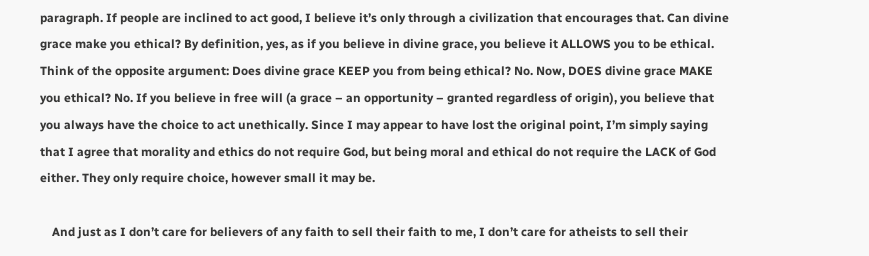paragraph. If people are inclined to act good, I believe it’s only through a civilization that encourages that. Can divine grace make you ethical? By definition, yes, as if you believe in divine grace, you believe it ALLOWS you to be ethical. Think of the opposite argument: Does divine grace KEEP you from being ethical? No. Now, DOES divine grace MAKE you ethical? No. If you believe in free will (a grace – an opportunity – granted regardless of origin), you believe that you always have the choice to act unethically. Since I may appear to have lost the original point, I’m simply saying that I agree that morality and ethics do not require God, but being moral and ethical do not require the LACK of God either. They only require choice, however small it may be.

    And just as I don’t care for believers of any faith to sell their faith to me, I don’t care for atheists to sell their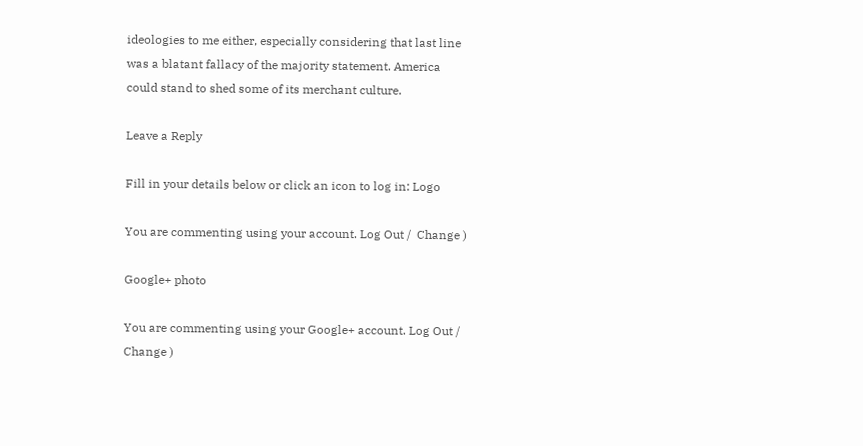ideologies to me either, especially considering that last line was a blatant fallacy of the majority statement. America could stand to shed some of its merchant culture.

Leave a Reply

Fill in your details below or click an icon to log in: Logo

You are commenting using your account. Log Out /  Change )

Google+ photo

You are commenting using your Google+ account. Log Out /  Change )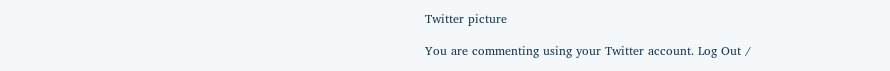Twitter picture

You are commenting using your Twitter account. Log Out /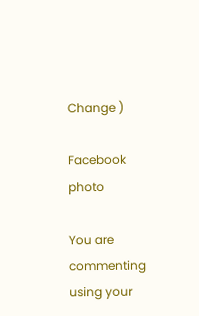Change )

Facebook photo

You are commenting using your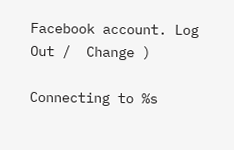Facebook account. Log Out /  Change )

Connecting to %s